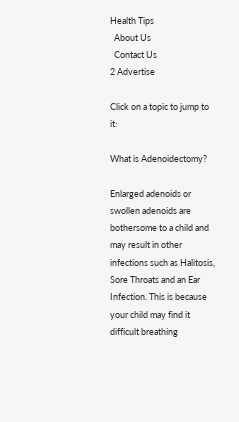Health Tips
  About Us
  Contact Us
2 Advertise

Click on a topic to jump to it:

What is Adenoidectomy?

Enlarged adenoids or swollen adenoids are bothersome to a child and may result in other infections such as Halitosis, Sore Throats and an Ear Infection. This is because your child may find it difficult breathing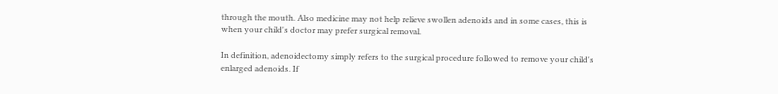through the mouth. Also medicine may not help relieve swollen adenoids and in some cases, this is when your child's doctor may prefer surgical removal.

In definition, adenoidectomy simply refers to the surgical procedure followed to remove your child's enlarged adenoids. If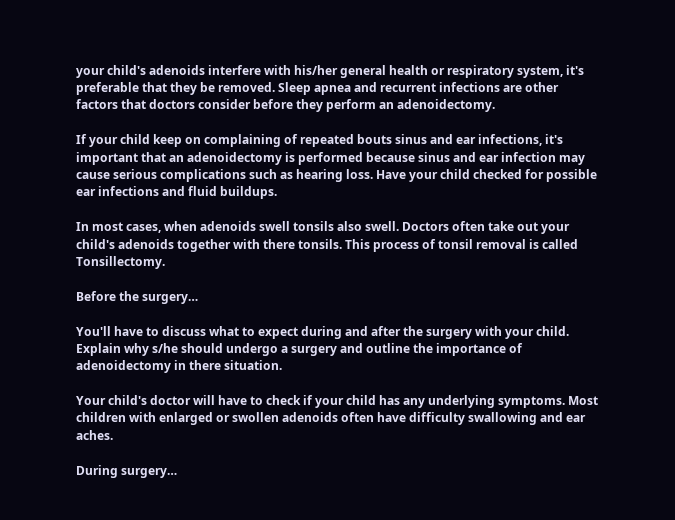your child's adenoids interfere with his/her general health or respiratory system, it's preferable that they be removed. Sleep apnea and recurrent infections are other factors that doctors consider before they perform an adenoidectomy.

If your child keep on complaining of repeated bouts sinus and ear infections, it's important that an adenoidectomy is performed because sinus and ear infection may cause serious complications such as hearing loss. Have your child checked for possible ear infections and fluid buildups.

In most cases, when adenoids swell tonsils also swell. Doctors often take out your child's adenoids together with there tonsils. This process of tonsil removal is called Tonsillectomy.

Before the surgery…

You'll have to discuss what to expect during and after the surgery with your child. Explain why s/he should undergo a surgery and outline the importance of adenoidectomy in there situation.

Your child's doctor will have to check if your child has any underlying symptoms. Most children with enlarged or swollen adenoids often have difficulty swallowing and ear aches.

During surgery…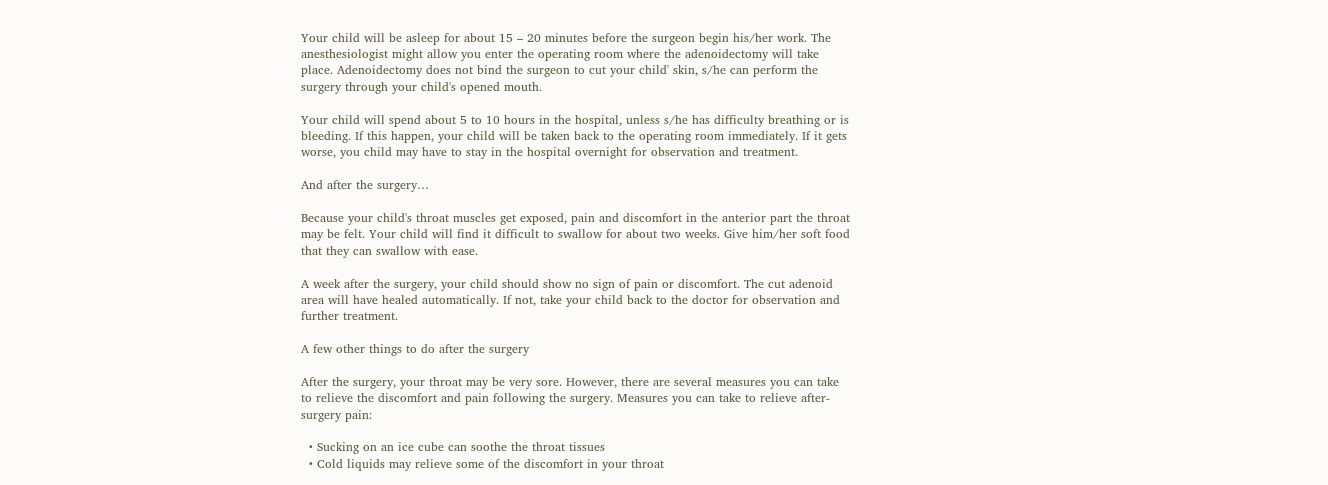Your child will be asleep for about 15 – 20 minutes before the surgeon begin his/her work. The anesthesiologist might allow you enter the operating room where the adenoidectomy will take place. Adenoidectomy does not bind the surgeon to cut your child' skin, s/he can perform the surgery through your child's opened mouth.

Your child will spend about 5 to 10 hours in the hospital, unless s/he has difficulty breathing or is bleeding. If this happen, your child will be taken back to the operating room immediately. If it gets worse, you child may have to stay in the hospital overnight for observation and treatment.

And after the surgery…

Because your child's throat muscles get exposed, pain and discomfort in the anterior part the throat may be felt. Your child will find it difficult to swallow for about two weeks. Give him/her soft food that they can swallow with ease.

A week after the surgery, your child should show no sign of pain or discomfort. The cut adenoid area will have healed automatically. If not, take your child back to the doctor for observation and further treatment.

A few other things to do after the surgery

After the surgery, your throat may be very sore. However, there are several measures you can take to relieve the discomfort and pain following the surgery. Measures you can take to relieve after-surgery pain:

  • Sucking on an ice cube can soothe the throat tissues
  • Cold liquids may relieve some of the discomfort in your throat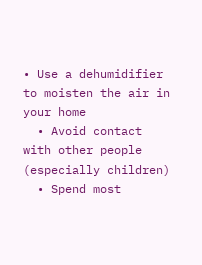• Use a dehumidifier to moisten the air in your home
  • Avoid contact with other people (especially children)
  • Spend most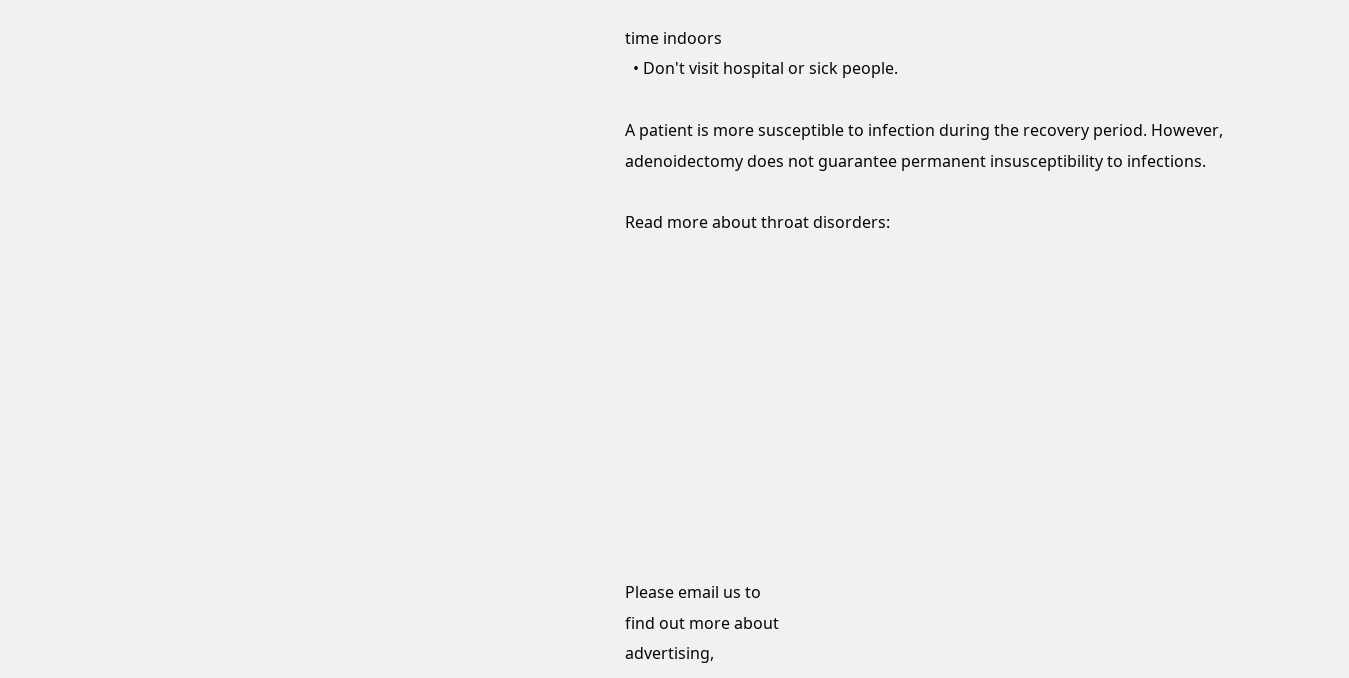time indoors
  • Don't visit hospital or sick people.

A patient is more susceptible to infection during the recovery period. However, adenoidectomy does not guarantee permanent insusceptibility to infections.

Read more about throat disorders:











Please email us to
find out more about
advertising,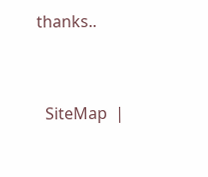thanks..


  SiteMap  |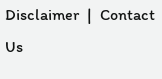Disclaimer  |  Contact Us